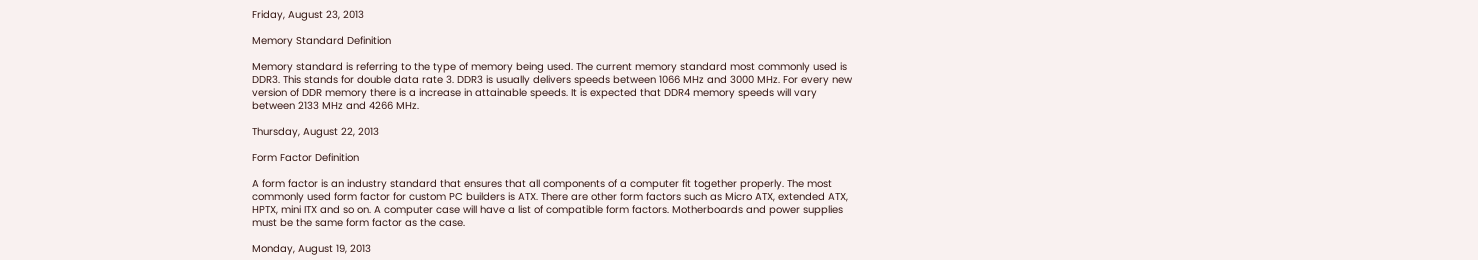Friday, August 23, 2013

Memory Standard Definition

Memory standard is referring to the type of memory being used. The current memory standard most commonly used is DDR3. This stands for double data rate 3. DDR3 is usually delivers speeds between 1066 MHz and 3000 MHz. For every new version of DDR memory there is a increase in attainable speeds. It is expected that DDR4 memory speeds will vary between 2133 MHz and 4266 MHz.

Thursday, August 22, 2013

Form Factor Definition

A form factor is an industry standard that ensures that all components of a computer fit together properly. The most commonly used form factor for custom PC builders is ATX. There are other form factors such as Micro ATX, extended ATX, HPTX, mini ITX and so on. A computer case will have a list of compatible form factors. Motherboards and power supplies must be the same form factor as the case.

Monday, August 19, 2013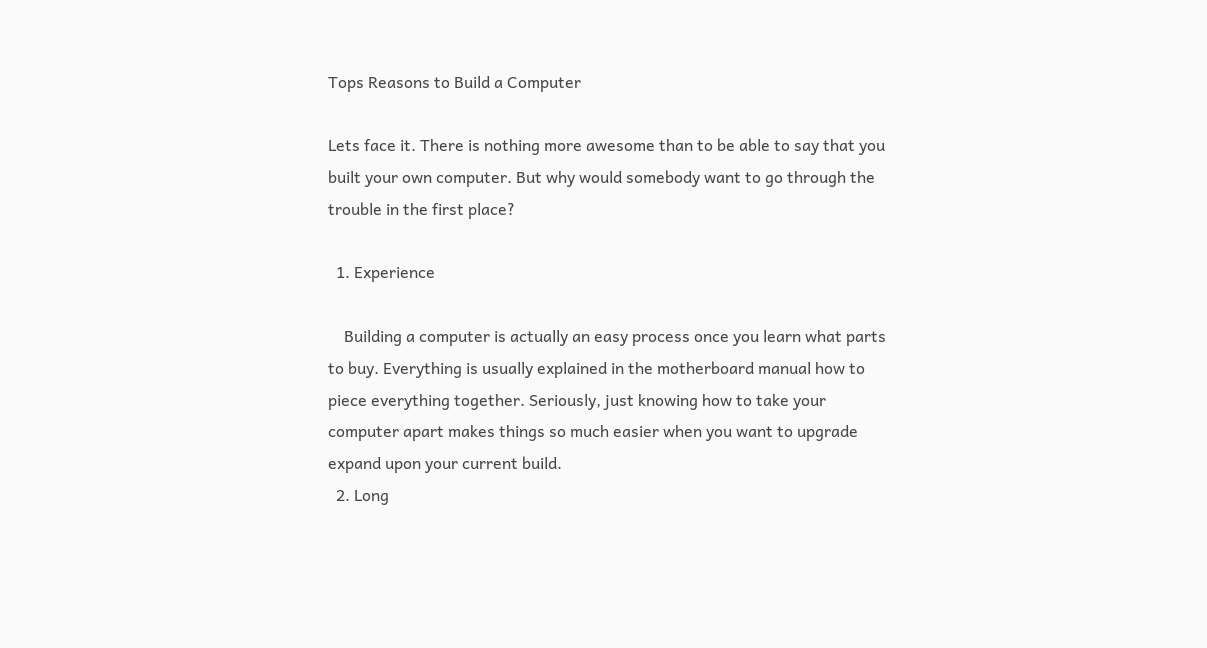Tops Reasons to Build a Computer

Lets face it. There is nothing more awesome than to be able to say that you built your own computer. But why would somebody want to go through the trouble in the first place?

  1. Experience

    Building a computer is actually an easy process once you learn what parts to buy. Everything is usually explained in the motherboard manual how to piece everything together. Seriously, just knowing how to take your computer apart makes things so much easier when you want to upgrade expand upon your current build.
  2. Long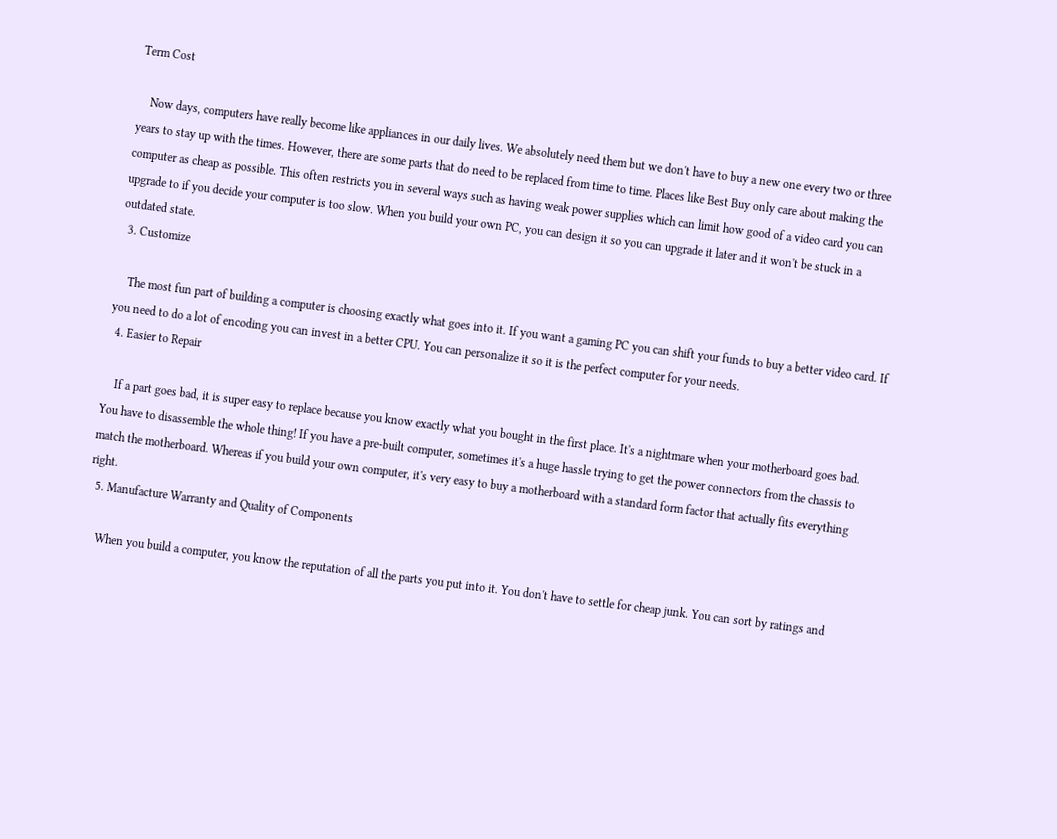Term Cost

    Now days, computers have really become like appliances in our daily lives. We absolutely need them but we don't have to buy a new one every two or three years to stay up with the times. However, there are some parts that do need to be replaced from time to time. Places like Best Buy only care about making the computer as cheap as possible. This often restricts you in several ways such as having weak power supplies which can limit how good of a video card you can upgrade to if you decide your computer is too slow. When you build your own PC, you can design it so you can upgrade it later and it won't be stuck in a outdated state.
  3. Customize

    The most fun part of building a computer is choosing exactly what goes into it. If you want a gaming PC you can shift your funds to buy a better video card. If you need to do a lot of encoding you can invest in a better CPU. You can personalize it so it is the perfect computer for your needs.
  4. Easier to Repair

    If a part goes bad, it is super easy to replace because you know exactly what you bought in the first place. It's a nightmare when your motherboard goes bad. You have to disassemble the whole thing! If you have a pre-built computer, sometimes it's a huge hassle trying to get the power connectors from the chassis to match the motherboard. Whereas if you build your own computer, it's very easy to buy a motherboard with a standard form factor that actually fits everything right.
  5. Manufacture Warranty and Quality of Components

    When you build a computer, you know the reputation of all the parts you put into it. You don't have to settle for cheap junk. You can sort by ratings and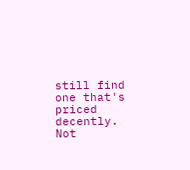still find one that's priced decently. Not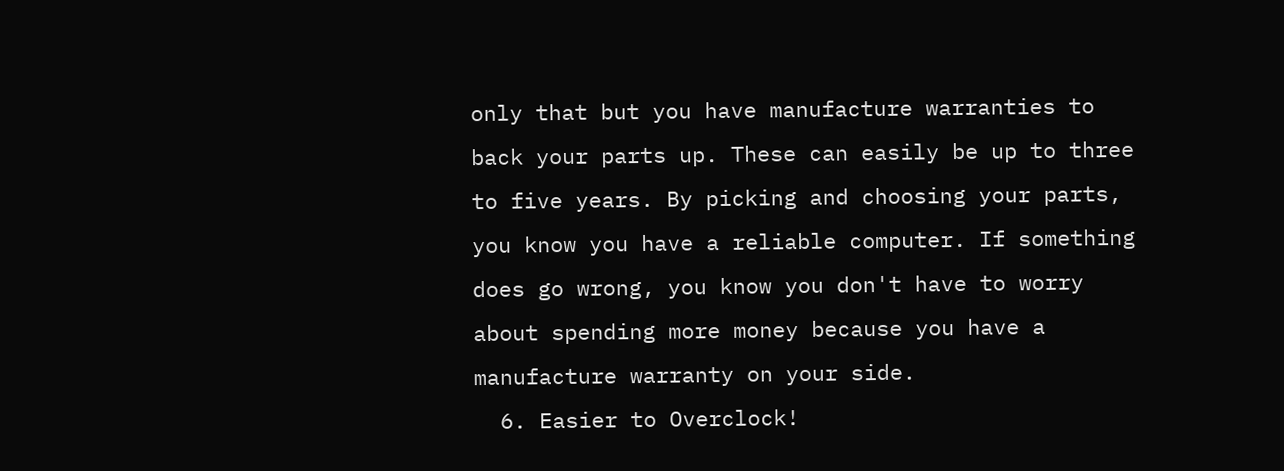only that but you have manufacture warranties to back your parts up. These can easily be up to three to five years. By picking and choosing your parts, you know you have a reliable computer. If something does go wrong, you know you don't have to worry about spending more money because you have a manufacture warranty on your side.
  6. Easier to Overclock!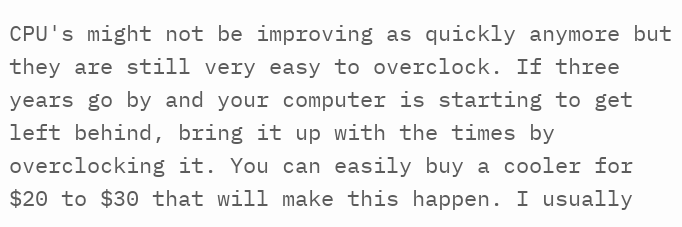CPU's might not be improving as quickly anymore but they are still very easy to overclock. If three years go by and your computer is starting to get left behind, bring it up with the times by overclocking it. You can easily buy a cooler for $20 to $30 that will make this happen. I usually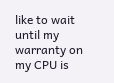like to wait until my warranty on my CPU is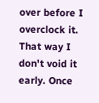over before I overclock it. That way I don't void it early. Once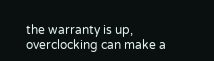the warranty is up, overclocking can make a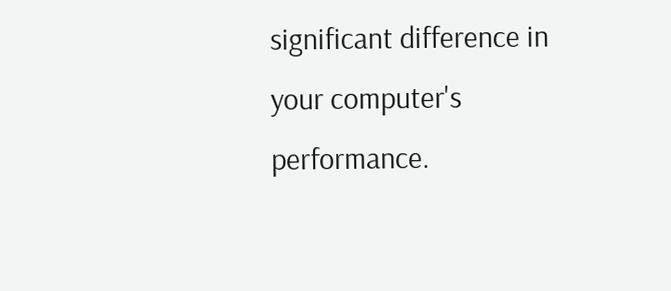significant difference in your computer's performance.